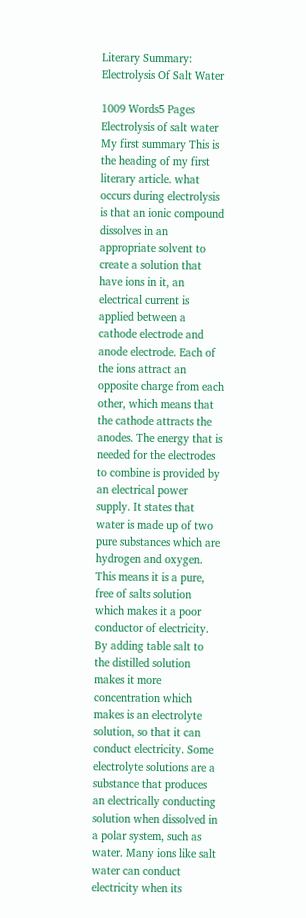Literary Summary: Electrolysis Of Salt Water

1009 Words5 Pages
Electrolysis of salt water My first summary This is the heading of my first literary article. what occurs during electrolysis is that an ionic compound dissolves in an appropriate solvent to create a solution that have ions in it, an electrical current is applied between a cathode electrode and anode electrode. Each of the ions attract an opposite charge from each other, which means that the cathode attracts the anodes. The energy that is needed for the electrodes to combine is provided by an electrical power supply. It states that water is made up of two pure substances which are hydrogen and oxygen. This means it is a pure, free of salts solution which makes it a poor conductor of electricity. By adding table salt to the distilled solution makes it more concentration which makes is an electrolyte solution, so that it can conduct electricity. Some electrolyte solutions are a substance that produces an electrically conducting solution when dissolved in a polar system, such as water. Many ions like salt water can conduct electricity when its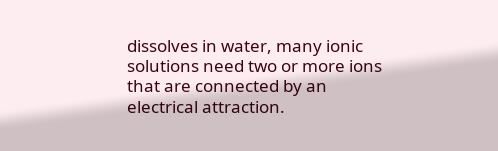dissolves in water, many ionic solutions need two or more ions that are connected by an electrical attraction.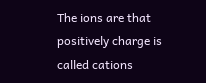The ions are that positively charge is called cations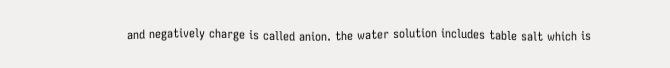and negatively charge is called anion. the water solution includes table salt which is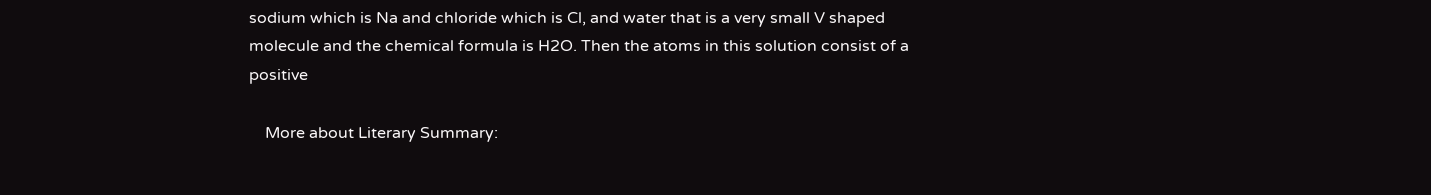sodium which is Na and chloride which is Cl, and water that is a very small V shaped molecule and the chemical formula is H2O. Then the atoms in this solution consist of a positive

    More about Literary Summary: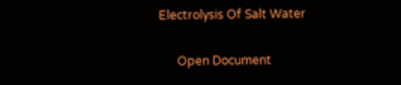Electrolysis Of Salt Water

      Open Document